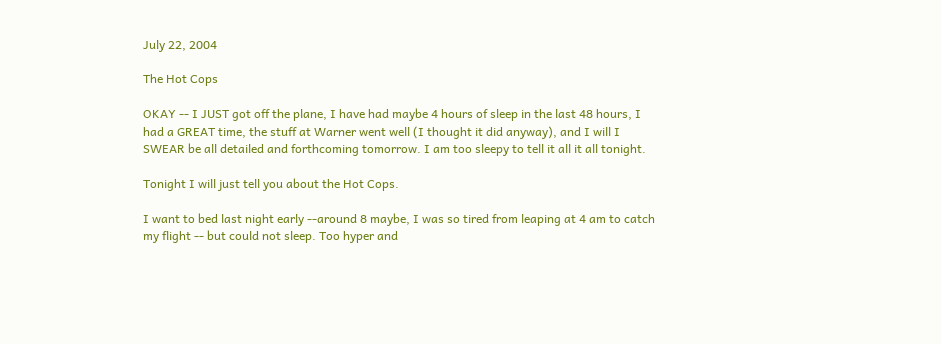July 22, 2004

The Hot Cops

OKAY -- I JUST got off the plane, I have had maybe 4 hours of sleep in the last 48 hours, I had a GREAT time, the stuff at Warner went well (I thought it did anyway), and I will I SWEAR be all detailed and forthcoming tomorrow. I am too sleepy to tell it all it all tonight.

Tonight I will just tell you about the Hot Cops.

I want to bed last night early --around 8 maybe, I was so tired from leaping at 4 am to catch my flight -- but could not sleep. Too hyper and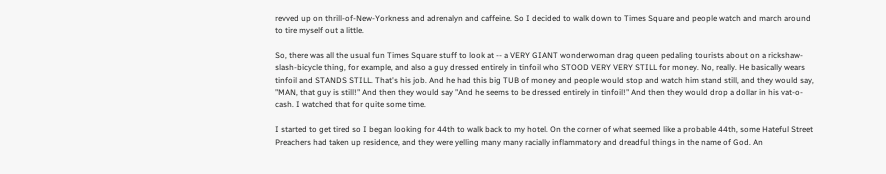revved up on thrill-of-New-Yorkness and adrenalyn and caffeine. So I decided to walk down to Times Square and people watch and march around to tire myself out a little.

So, there was all the usual fun Times Square stuff to look at -- a VERY GIANT wonderwoman drag queen pedaling tourists about on a rickshaw-slash-bicycle thing, for example, and also a guy dressed entirely in tinfoil who STOOD VERY VERY STILL for money. No, really. He basically wears tinfoil and STANDS STILL. That's his job. And he had this big TUB of money and people would stop and watch him stand still, and they would say, "MAN, that guy is still!" And then they would say "And he seems to be dressed entirely in tinfoil!" And then they would drop a dollar in his vat-o-cash. I watched that for quite some time.

I started to get tired so I began looking for 44th to walk back to my hotel. On the corner of what seemed like a probable 44th, some Hateful Street Preachers had taken up residence, and they were yelling many many racially inflammatory and dreadful things in the name of God. An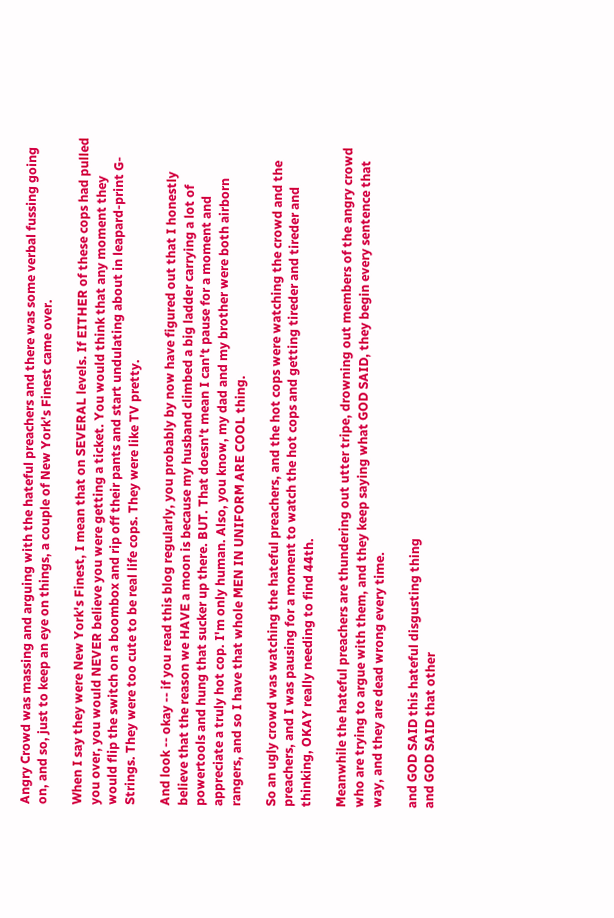Angry Crowd was massing and arguing with the hateful preachers and there was some verbal fussing going on, and so, just to keep an eye on things, a couple of New York's Finest came over.

When I say they were New York's Finest, I mean that on SEVERAL levels. If EITHER of these cops had pulled you over, you would NEVER believe you were getting a ticket. You would think that any moment they would flip the switch on a boombox and rip off their pants and start undulating about in leapard-print G-Strings. They were too cute to be real life cops. They were like TV pretty.

And look -- okay -- if you read this blog regularly, you probably by now have figured out that I honestly believe that the reason we HAVE a moon is because my husband climbed a big ladder carrying a lot of powertools and hung that sucker up there. BUT. That doesn't mean I can't pause for a moment and appreciate a truly hot cop. I'm only human. Also, you know, my dad and my brother were both airborn rangers, and so I have that whole MEN IN UNIFORM ARE COOL thing.

So an ugly crowd was watching the hateful preachers, and the hot cops were watching the crowd and the preachers, and I was pausing for a moment to watch the hot cops and getting tireder and tireder and thinking, OKAY really needing to find 44th.

Meanwhile the hateful preachers are thundering out utter tripe, drowning out members of the angry crowd who are trying to argue with them, and they keep saying what GOD SAID, they begin every sentence that way, and they are dead wrong every time.

and GOD SAID this hateful disgusting thing
and GOD SAID that other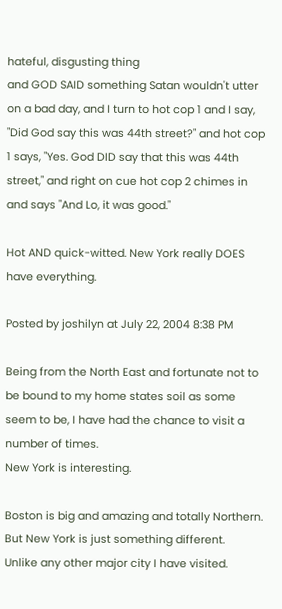hateful, disgusting thing
and GOD SAID something Satan wouldn't utter on a bad day, and I turn to hot cop 1 and I say, "Did God say this was 44th street?" and hot cop 1 says, "Yes. God DID say that this was 44th street," and right on cue hot cop 2 chimes in and says "And Lo, it was good."

Hot AND quick-witted. New York really DOES have everything.

Posted by joshilyn at July 22, 2004 8:38 PM

Being from the North East and fortunate not to be bound to my home states soil as some seem to be, I have had the chance to visit a number of times.
New York is interesting.

Boston is big and amazing and totally Northern.
But New York is just something different.
Unlike any other major city I have visited.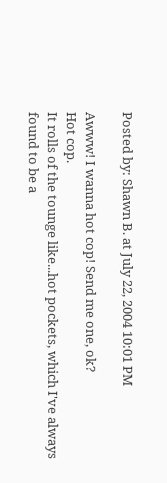Posted by: Shawn B. at July 22, 2004 10:01 PM

Awww! I wanna hot cop! Send me one, ok?
Hot cop.
It rolls of the tounge like...hot pockets, which I've always found to be a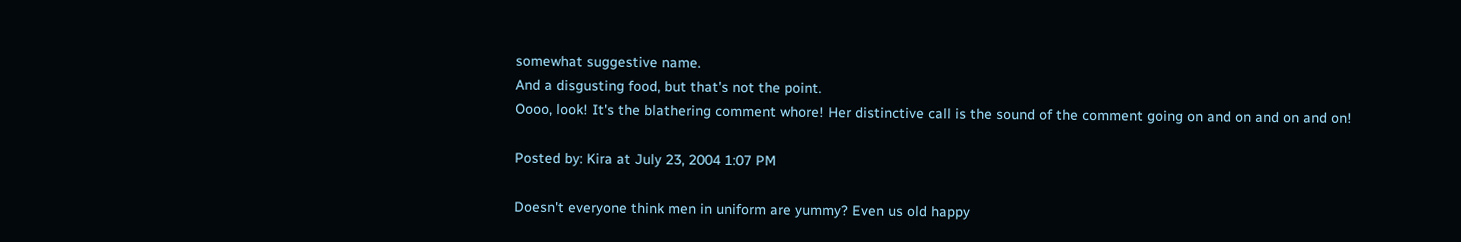somewhat suggestive name.
And a disgusting food, but that's not the point.
Oooo, look! It's the blathering comment whore! Her distinctive call is the sound of the comment going on and on and on and on!

Posted by: Kira at July 23, 2004 1:07 PM

Doesn't everyone think men in uniform are yummy? Even us old happy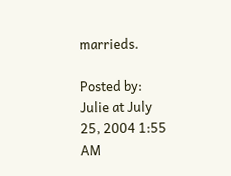marrieds.

Posted by: Julie at July 25, 2004 1:55 AM